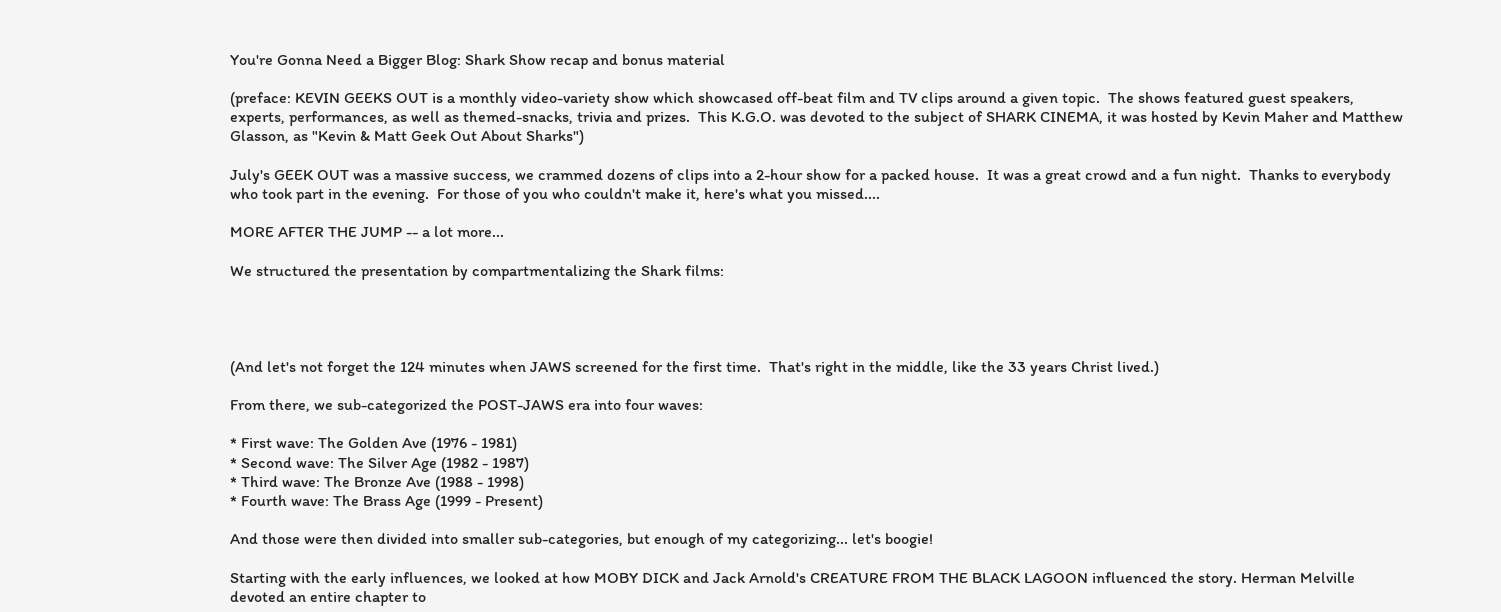You're Gonna Need a Bigger Blog: Shark Show recap and bonus material

(preface: KEVIN GEEKS OUT is a monthly video-variety show which showcased off-beat film and TV clips around a given topic.  The shows featured guest speakers, experts, performances, as well as themed-snacks, trivia and prizes.  This K.G.O. was devoted to the subject of SHARK CINEMA, it was hosted by Kevin Maher and Matthew Glasson, as "Kevin & Matt Geek Out About Sharks")

July's GEEK OUT was a massive success, we crammed dozens of clips into a 2-hour show for a packed house.  It was a great crowd and a fun night.  Thanks to everybody who took part in the evening.  For those of you who couldn't make it, here's what you missed....

MORE AFTER THE JUMP -- a lot more...

We structured the presentation by compartmentalizing the Shark films:




(And let's not forget the 124 minutes when JAWS screened for the first time.  That's right in the middle, like the 33 years Christ lived.)

From there, we sub-categorized the POST-JAWS era into four waves:

* First wave: The Golden Ave (1976 - 1981)
* Second wave: The Silver Age (1982 - 1987)
* Third wave: The Bronze Ave (1988 - 1998)
* Fourth wave: The Brass Age (1999 - Present)

And those were then divided into smaller sub-categories, but enough of my categorizing... let's boogie!

Starting with the early influences, we looked at how MOBY DICK and Jack Arnold's CREATURE FROM THE BLACK LAGOON influenced the story. Herman Melville devoted an entire chapter to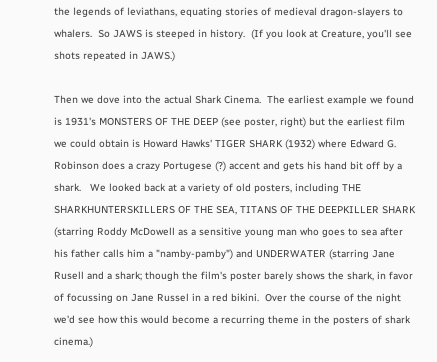the legends of leviathans, equating stories of medieval dragon-slayers to whalers.  So JAWS is steeped in history.  (If you look at Creature, you'll see shots repeated in JAWS.)

Then we dove into the actual Shark Cinema.  The earliest example we found is 1931's MONSTERS OF THE DEEP (see poster, right) but the earliest film we could obtain is Howard Hawks' TIGER SHARK (1932) where Edward G. Robinson does a crazy Portugese (?) accent and gets his hand bit off by a shark.   We looked back at a variety of old posters, including THE SHARKHUNTERSKILLERS OF THE SEA, TITANS OF THE DEEPKILLER SHARK (starring Roddy McDowell as a sensitive young man who goes to sea after his father calls him a "namby-pamby") and UNDERWATER (starring Jane Rusell and a shark; though the film's poster barely shows the shark, in favor of focussing on Jane Russel in a red bikini.  Over the course of the night we'd see how this would become a recurring theme in the posters of shark cinema.)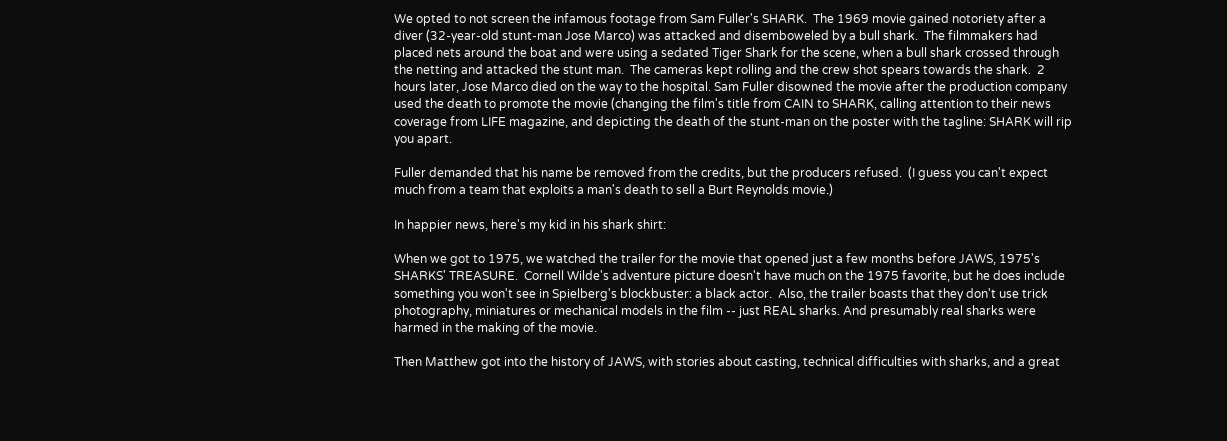We opted to not screen the infamous footage from Sam Fuller's SHARK.  The 1969 movie gained notoriety after a diver (32-year-old stunt-man Jose Marco) was attacked and disemboweled by a bull shark.  The filmmakers had placed nets around the boat and were using a sedated Tiger Shark for the scene, when a bull shark crossed through the netting and attacked the stunt man.  The cameras kept rolling and the crew shot spears towards the shark.  2 hours later, Jose Marco died on the way to the hospital. Sam Fuller disowned the movie after the production company used the death to promote the movie (changing the film's title from CAIN to SHARK, calling attention to their news coverage from LIFE magazine, and depicting the death of the stunt-man on the poster with the tagline: SHARK will rip you apart.

Fuller demanded that his name be removed from the credits, but the producers refused.  (I guess you can't expect much from a team that exploits a man's death to sell a Burt Reynolds movie.)

In happier news, here's my kid in his shark shirt:

When we got to 1975, we watched the trailer for the movie that opened just a few months before JAWS, 1975's SHARKS' TREASURE.  Cornell Wilde's adventure picture doesn't have much on the 1975 favorite, but he does include something you won't see in Spielberg's blockbuster: a black actor.  Also, the trailer boasts that they don't use trick photography, miniatures or mechanical models in the film -- just REAL sharks. And presumably real sharks were harmed in the making of the movie.

Then Matthew got into the history of JAWS, with stories about casting, technical difficulties with sharks, and a great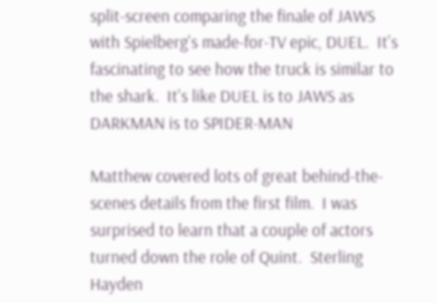split-screen comparing the finale of JAWS with Spielberg's made-for-TV epic, DUEL.  It's fascinating to see how the truck is similar to the shark.  It's like DUEL is to JAWS as DARKMAN is to SPIDER-MAN

Matthew covered lots of great behind-the-scenes details from the first film.  I was surprised to learn that a couple of actors turned down the role of Quint.  Sterling Hayden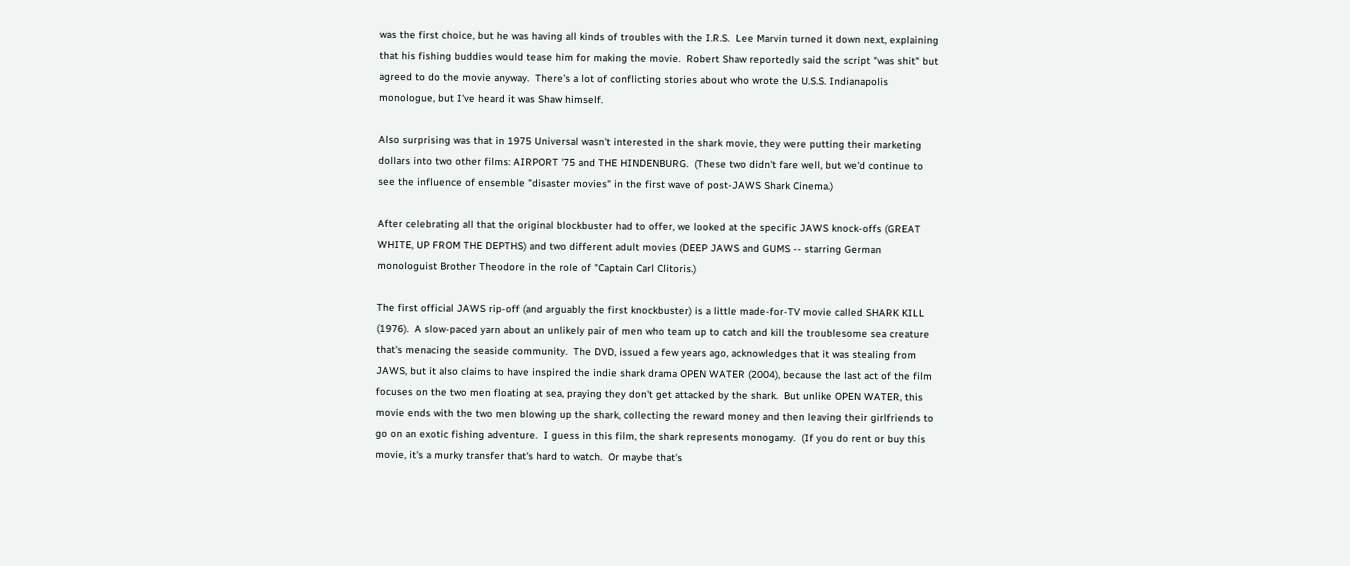was the first choice, but he was having all kinds of troubles with the I.R.S.  Lee Marvin turned it down next, explaining that his fishing buddies would tease him for making the movie.  Robert Shaw reportedly said the script "was shit" but agreed to do the movie anyway.  There's a lot of conflicting stories about who wrote the U.S.S. Indianapolis monologue, but I've heard it was Shaw himself.

Also surprising was that in 1975 Universal wasn't interested in the shark movie, they were putting their marketing dollars into two other films: AIRPORT '75 and THE HINDENBURG.  (These two didn't fare well, but we'd continue to see the influence of ensemble "disaster movies" in the first wave of post-JAWS Shark Cinema.)

After celebrating all that the original blockbuster had to offer, we looked at the specific JAWS knock-offs (GREAT WHITE, UP FROM THE DEPTHS) and two different adult movies (DEEP JAWS and GUMS -- starring German monologuist Brother Theodore in the role of "Captain Carl Clitoris.)

The first official JAWS rip-off (and arguably the first knockbuster) is a little made-for-TV movie called SHARK KILL (1976).  A slow-paced yarn about an unlikely pair of men who team up to catch and kill the troublesome sea creature that's menacing the seaside community.  The DVD, issued a few years ago, acknowledges that it was stealing from JAWS, but it also claims to have inspired the indie shark drama OPEN WATER (2004), because the last act of the film focuses on the two men floating at sea, praying they don't get attacked by the shark.  But unlike OPEN WATER, this movie ends with the two men blowing up the shark, collecting the reward money and then leaving their girlfriends to go on an exotic fishing adventure.  I guess in this film, the shark represents monogamy.  (If you do rent or buy this movie, it's a murky transfer that's hard to watch.  Or maybe that's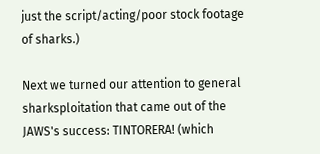just the script/acting/poor stock footage of sharks.)

Next we turned our attention to general sharksploitation that came out of the JAWS's success: TINTORERA! (which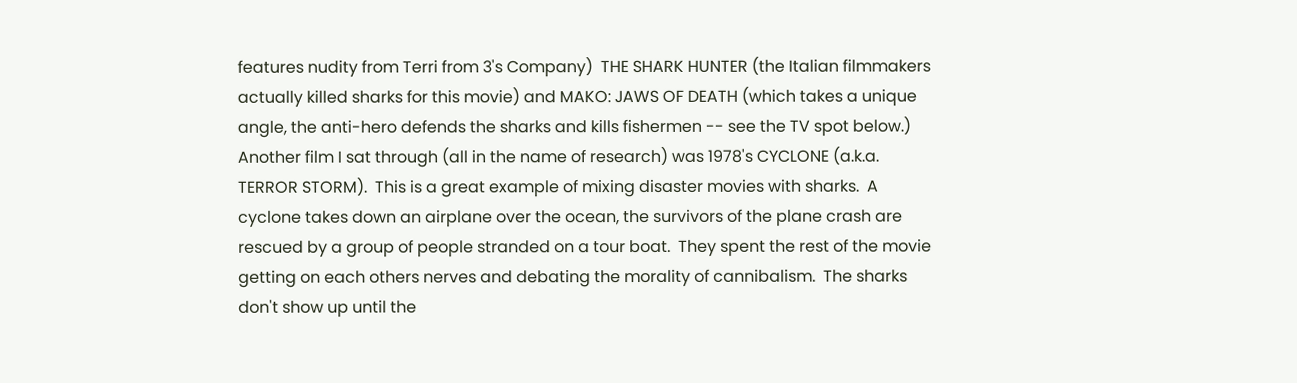features nudity from Terri from 3's Company)  THE SHARK HUNTER (the Italian filmmakers actually killed sharks for this movie) and MAKO: JAWS OF DEATH (which takes a unique angle, the anti-hero defends the sharks and kills fishermen -- see the TV spot below.)  Another film I sat through (all in the name of research) was 1978's CYCLONE (a.k.a. TERROR STORM).  This is a great example of mixing disaster movies with sharks.  A cyclone takes down an airplane over the ocean, the survivors of the plane crash are rescued by a group of people stranded on a tour boat.  They spent the rest of the movie getting on each others nerves and debating the morality of cannibalism.  The sharks don't show up until the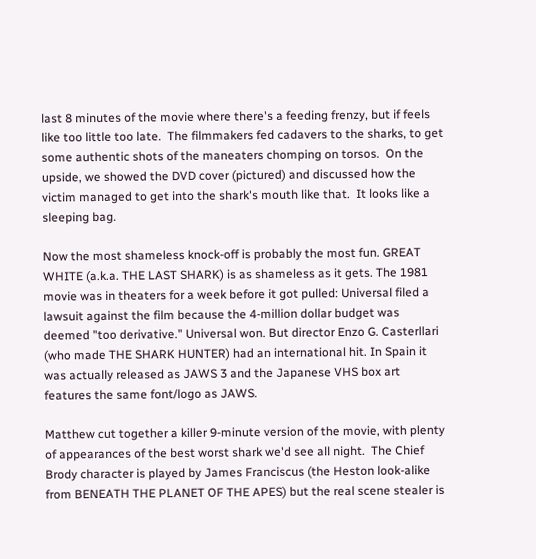last 8 minutes of the movie where there's a feeding frenzy, but if feels like too little too late.  The filmmakers fed cadavers to the sharks, to get some authentic shots of the maneaters chomping on torsos.  On the upside, we showed the DVD cover (pictured) and discussed how the victim managed to get into the shark's mouth like that.  It looks like a sleeping bag.

Now the most shameless knock-off is probably the most fun. GREAT WHITE (a.k.a. THE LAST SHARK) is as shameless as it gets. The 1981 movie was in theaters for a week before it got pulled: Universal filed a lawsuit against the film because the 4-million dollar budget was deemed "too derivative." Universal won. But director Enzo G. Casterllari (who made THE SHARK HUNTER) had an international hit. In Spain it was actually released as JAWS 3 and the Japanese VHS box art features the same font/logo as JAWS.

Matthew cut together a killer 9-minute version of the movie, with plenty of appearances of the best worst shark we'd see all night.  The Chief Brody character is played by James Franciscus (the Heston look-alike from BENEATH THE PLANET OF THE APES) but the real scene stealer is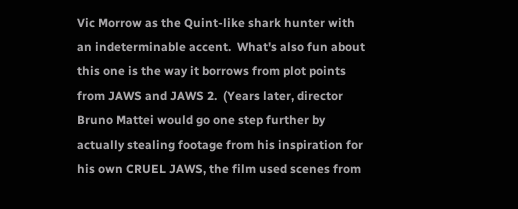Vic Morrow as the Quint-like shark hunter with an indeterminable accent.  What's also fun about this one is the way it borrows from plot points from JAWS and JAWS 2.  (Years later, director Bruno Mattei would go one step further by actually stealing footage from his inspiration for his own CRUEL JAWS, the film used scenes from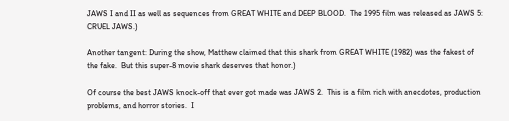JAWS I and II as well as sequences from GREAT WHITE and DEEP BLOOD.  The 1995 film was released as JAWS 5: CRUEL JAWS.)

Another tangent: During the show, Matthew claimed that this shark from GREAT WHITE (1982) was the fakest of the fake.  But this super-8 movie shark deserves that honor.)

Of course the best JAWS knock-off that ever got made was JAWS 2.  This is a film rich with anecdotes, production problems, and horror stories.  I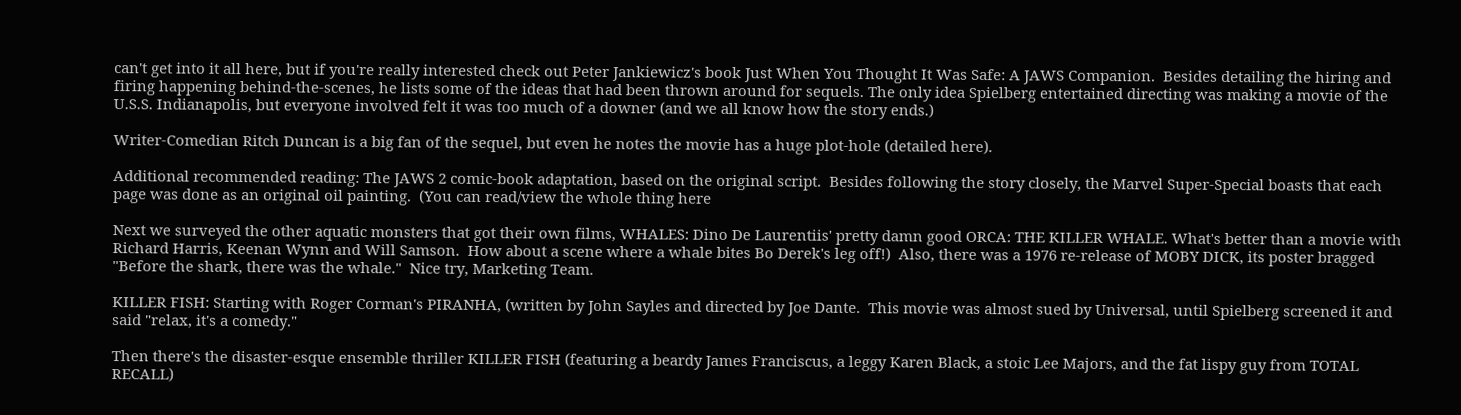can't get into it all here, but if you're really interested check out Peter Jankiewicz's book Just When You Thought It Was Safe: A JAWS Companion.  Besides detailing the hiring and firing happening behind-the-scenes, he lists some of the ideas that had been thrown around for sequels. The only idea Spielberg entertained directing was making a movie of the U.S.S. Indianapolis, but everyone involved felt it was too much of a downer (and we all know how the story ends.)

Writer-Comedian Ritch Duncan is a big fan of the sequel, but even he notes the movie has a huge plot-hole (detailed here).

Additional recommended reading: The JAWS 2 comic-book adaptation, based on the original script.  Besides following the story closely, the Marvel Super-Special boasts that each page was done as an original oil painting.  (You can read/view the whole thing here

Next we surveyed the other aquatic monsters that got their own films, WHALES: Dino De Laurentiis' pretty damn good ORCA: THE KILLER WHALE. What's better than a movie with Richard Harris, Keenan Wynn and Will Samson.  How about a scene where a whale bites Bo Derek's leg off!)  Also, there was a 1976 re-release of MOBY DICK, its poster bragged "Before the shark, there was the whale."  Nice try, Marketing Team.

KILLER FISH: Starting with Roger Corman's PIRANHA, (written by John Sayles and directed by Joe Dante.  This movie was almost sued by Universal, until Spielberg screened it and said "relax, it's a comedy."

Then there's the disaster-esque ensemble thriller KILLER FISH (featuring a beardy James Franciscus, a leggy Karen Black, a stoic Lee Majors, and the fat lispy guy from TOTAL RECALL)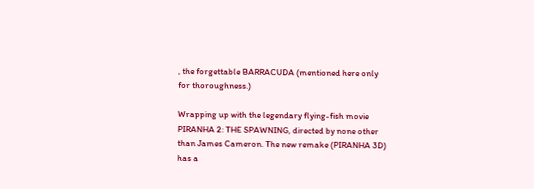, the forgettable BARRACUDA (mentioned here only for thoroughness.)

Wrapping up with the legendary flying-fish movie PIRANHA 2: THE SPAWNING, directed by none other than James Cameron. The new remake (PIRANHA 3D) has a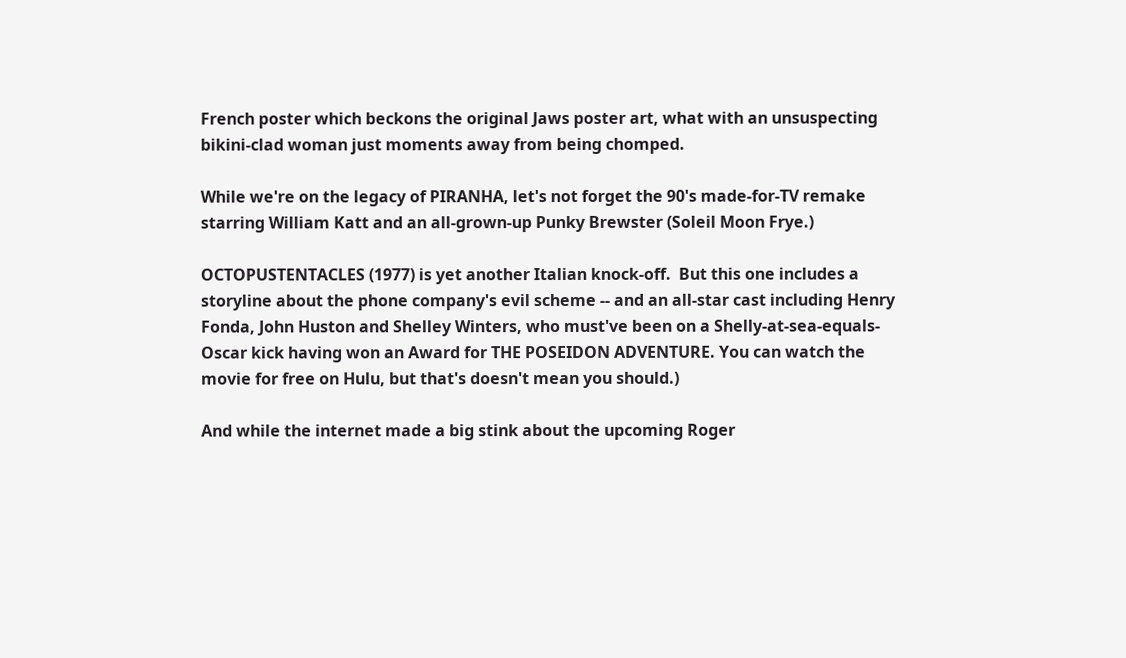French poster which beckons the original Jaws poster art, what with an unsuspecting bikini-clad woman just moments away from being chomped.

While we're on the legacy of PIRANHA, let's not forget the 90's made-for-TV remake starring William Katt and an all-grown-up Punky Brewster (Soleil Moon Frye.)

OCTOPUSTENTACLES (1977) is yet another Italian knock-off.  But this one includes a storyline about the phone company's evil scheme -- and an all-star cast including Henry Fonda, John Huston and Shelley Winters, who must've been on a Shelly-at-sea-equals-Oscar kick having won an Award for THE POSEIDON ADVENTURE. You can watch the movie for free on Hulu, but that's doesn't mean you should.)

And while the internet made a big stink about the upcoming Roger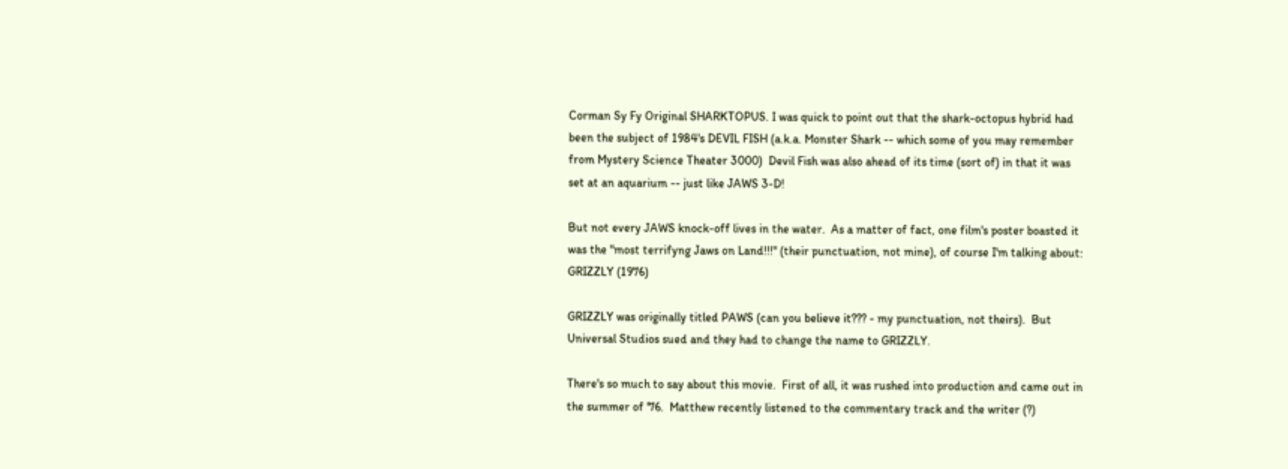Corman Sy Fy Original SHARKTOPUS. I was quick to point out that the shark-octopus hybrid had been the subject of 1984's DEVIL FISH (a.k.a. Monster Shark -- which some of you may remember from Mystery Science Theater 3000)  Devil Fish was also ahead of its time (sort of) in that it was set at an aquarium -- just like JAWS 3-D!

But not every JAWS knock-off lives in the water.  As a matter of fact, one film's poster boasted it was the "most terrifyng Jaws on Land!!!" (their punctuation, not mine), of course I'm talking about: GRIZZLY (1976)

GRIZZLY was originally titled PAWS (can you believe it??? - my punctuation, not theirs).  But Universal Studios sued and they had to change the name to GRIZZLY.

There's so much to say about this movie.  First of all, it was rushed into production and came out in the summer of '76.  Matthew recently listened to the commentary track and the writer (?)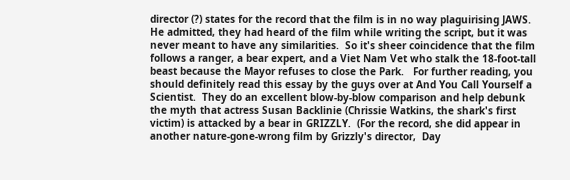director (?) states for the record that the film is in no way plaguirising JAWS.  He admitted, they had heard of the film while writing the script, but it was never meant to have any similarities.  So it's sheer coincidence that the film follows a ranger, a bear expert, and a Viet Nam Vet who stalk the 18-foot-tall beast because the Mayor refuses to close the Park.   For further reading, you should definitely read this essay by the guys over at And You Call Yourself a Scientist.  They do an excellent blow-by-blow comparison and help debunk the myth that actress Susan Backlinie (Chrissie Watkins, the shark's first victim) is attacked by a bear in GRIZZLY.  (For the record, she did appear in another nature-gone-wrong film by Grizzly's director,  Day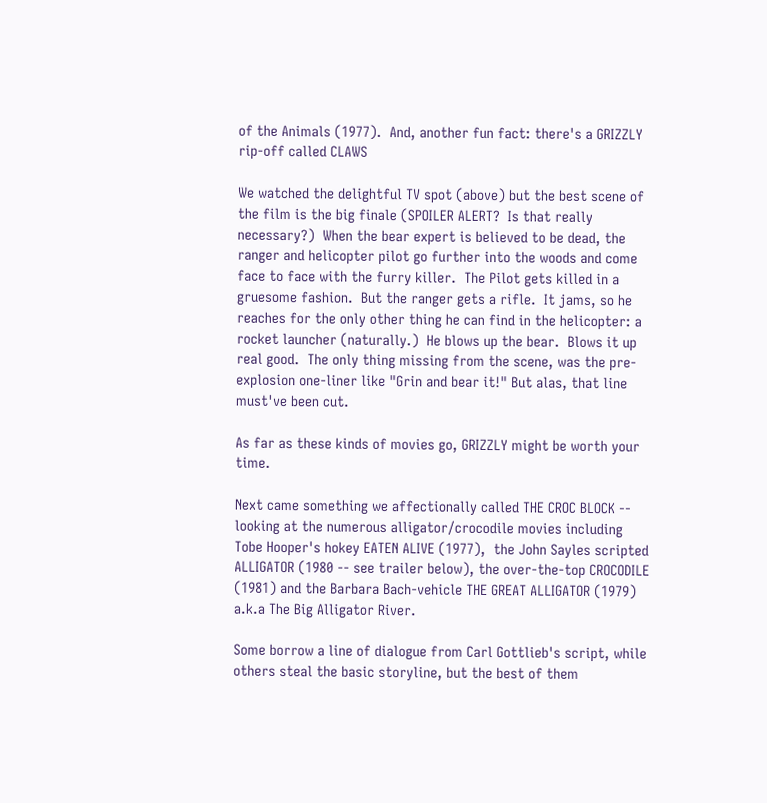of the Animals (1977).  And, another fun fact: there's a GRIZZLY rip-off called CLAWS

We watched the delightful TV spot (above) but the best scene of the film is the big finale (SPOILER ALERT?  Is that really necessary?)  When the bear expert is believed to be dead, the ranger and helicopter pilot go further into the woods and come face to face with the furry killer.  The Pilot gets killed in a gruesome fashion.  But the ranger gets a rifle.  It jams, so he reaches for the only other thing he can find in the helicopter: a rocket launcher (naturally.)  He blows up the bear.  Blows it up real good.  The only thing missing from the scene, was the pre-explosion one-liner like "Grin and bear it!" But alas, that line must've been cut.

As far as these kinds of movies go, GRIZZLY might be worth your time.

Next came something we affectionally called THE CROC BLOCK -- looking at the numerous alligator/crocodile movies including Tobe Hooper's hokey EATEN ALIVE (1977),  the John Sayles scripted ALLIGATOR (1980 -- see trailer below), the over-the-top CROCODILE (1981) and the Barbara Bach-vehicle THE GREAT ALLIGATOR (1979) a.k.a The Big Alligator River.

Some borrow a line of dialogue from Carl Gottlieb's script, while others steal the basic storyline, but the best of them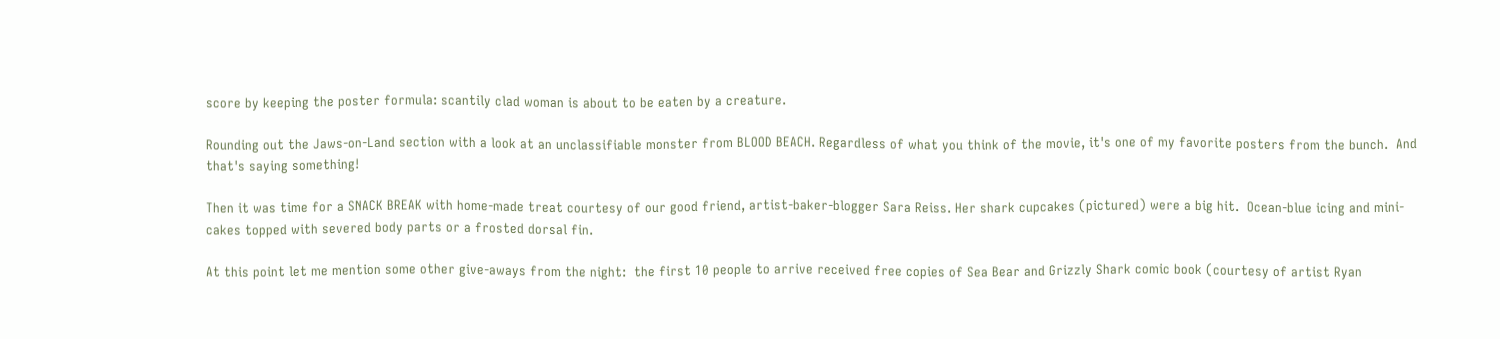score by keeping the poster formula: scantily clad woman is about to be eaten by a creature.

Rounding out the Jaws-on-Land section with a look at an unclassifiable monster from BLOOD BEACH. Regardless of what you think of the movie, it's one of my favorite posters from the bunch.  And that's saying something!

Then it was time for a SNACK BREAK with home-made treat courtesy of our good friend, artist-baker-blogger Sara Reiss. Her shark cupcakes (pictured) were a big hit.  Ocean-blue icing and mini-cakes topped with severed body parts or a frosted dorsal fin.

At this point let me mention some other give-aways from the night:  the first 10 people to arrive received free copies of Sea Bear and Grizzly Shark comic book (courtesy of artist Ryan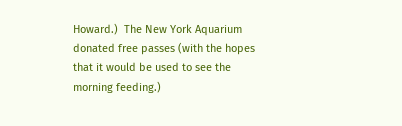Howard.)  The New York Aquarium donated free passes (with the hopes that it would be used to see the morning feeding.)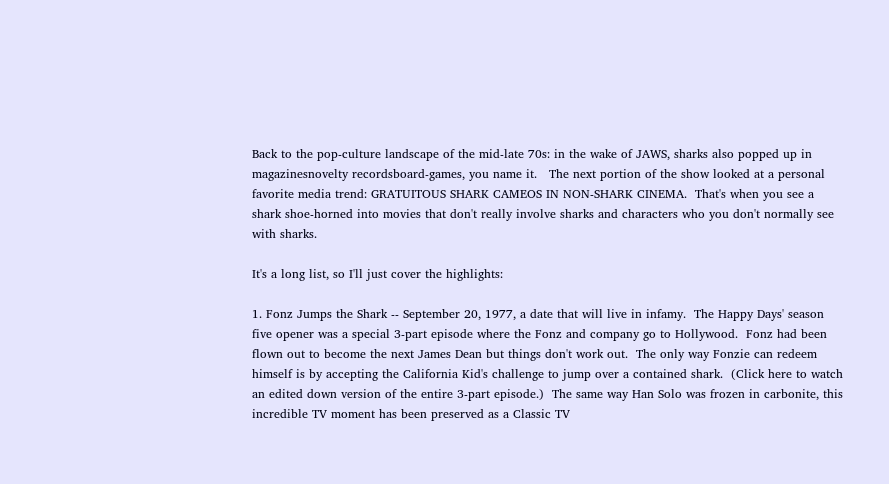Back to the pop-culture landscape of the mid-late 70s: in the wake of JAWS, sharks also popped up in magazinesnovelty recordsboard-games, you name it.   The next portion of the show looked at a personal favorite media trend: GRATUITOUS SHARK CAMEOS IN NON-SHARK CINEMA.  That's when you see a shark shoe-horned into movies that don't really involve sharks and characters who you don't normally see with sharks.

It's a long list, so I'll just cover the highlights:

1. Fonz Jumps the Shark -- September 20, 1977, a date that will live in infamy.  The Happy Days' season five opener was a special 3-part episode where the Fonz and company go to Hollywood.  Fonz had been flown out to become the next James Dean but things don't work out.  The only way Fonzie can redeem himself is by accepting the California Kid's challenge to jump over a contained shark.  (Click here to watch an edited down version of the entire 3-part episode.)  The same way Han Solo was frozen in carbonite, this incredible TV moment has been preserved as a Classic TV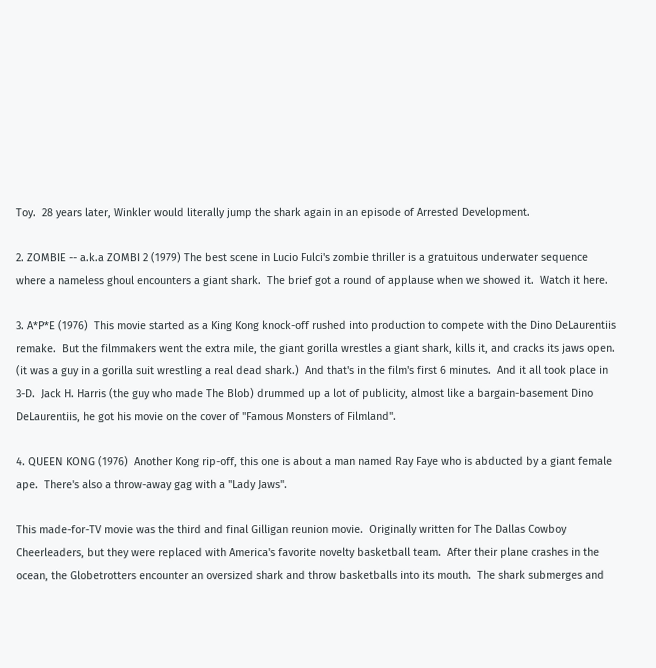Toy.  28 years later, Winkler would literally jump the shark again in an episode of Arrested Development.

2. ZOMBIE -- a.k.a ZOMBI 2 (1979) The best scene in Lucio Fulci's zombie thriller is a gratuitous underwater sequence where a nameless ghoul encounters a giant shark.  The brief got a round of applause when we showed it.  Watch it here.

3. A*P*E (1976)  This movie started as a King Kong knock-off rushed into production to compete with the Dino DeLaurentiis remake.  But the filmmakers went the extra mile, the giant gorilla wrestles a giant shark, kills it, and cracks its jaws open. (it was a guy in a gorilla suit wrestling a real dead shark.)  And that's in the film's first 6 minutes.  And it all took place in 3-D.  Jack H. Harris (the guy who made The Blob) drummed up a lot of publicity, almost like a bargain-basement Dino DeLaurentiis, he got his movie on the cover of "Famous Monsters of Filmland".

4. QUEEN KONG (1976)  Another Kong rip-off, this one is about a man named Ray Faye who is abducted by a giant female  ape.  There's also a throw-away gag with a "Lady Jaws".

This made-for-TV movie was the third and final Gilligan reunion movie.  Originally written for The Dallas Cowboy Cheerleaders, but they were replaced with America's favorite novelty basketball team.  After their plane crashes in the ocean, the Globetrotters encounter an oversized shark and throw basketballs into its mouth.  The shark submerges and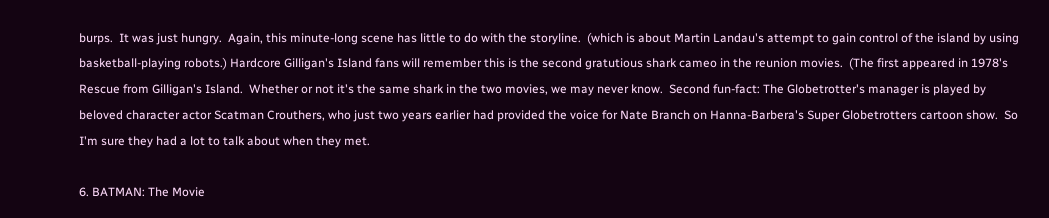burps.  It was just hungry.  Again, this minute-long scene has little to do with the storyline.  (which is about Martin Landau's attempt to gain control of the island by using basketball-playing robots.) Hardcore Gilligan's Island fans will remember this is the second gratutious shark cameo in the reunion movies.  (The first appeared in 1978's Rescue from Gilligan's Island.  Whether or not it's the same shark in the two movies, we may never know.  Second fun-fact: The Globetrotter's manager is played by beloved character actor Scatman Crouthers, who just two years earlier had provided the voice for Nate Branch on Hanna-Barbera's Super Globetrotters cartoon show.  So I'm sure they had a lot to talk about when they met.

6. BATMAN: The Movie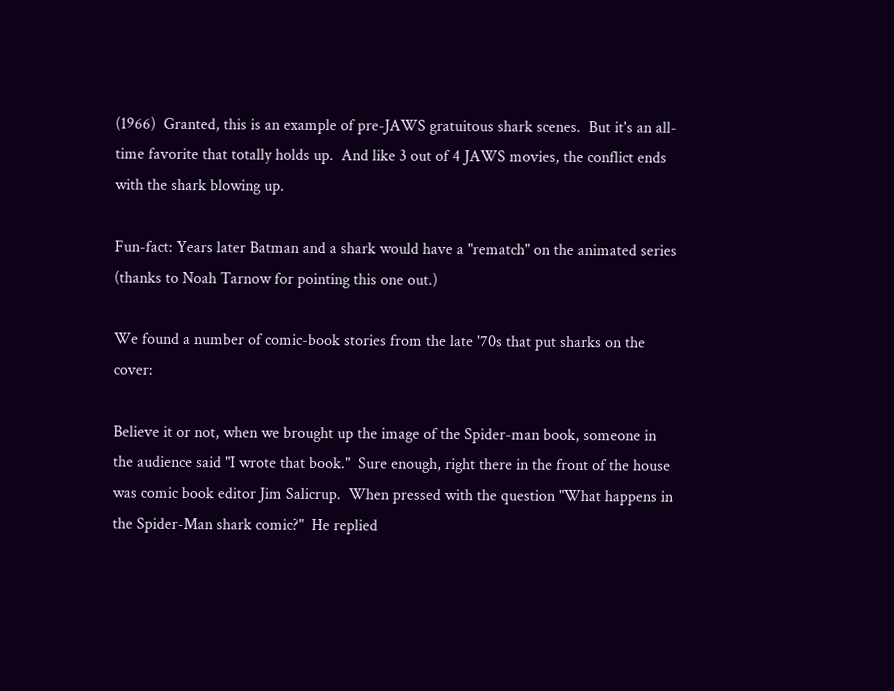(1966)  Granted, this is an example of pre-JAWS gratuitous shark scenes.  But it's an all-time favorite that totally holds up.  And like 3 out of 4 JAWS movies, the conflict ends with the shark blowing up.

Fun-fact: Years later Batman and a shark would have a "rematch" on the animated series (thanks to Noah Tarnow for pointing this one out.)

We found a number of comic-book stories from the late '70s that put sharks on the cover:

Believe it or not, when we brought up the image of the Spider-man book, someone in the audience said "I wrote that book."  Sure enough, right there in the front of the house was comic book editor Jim Salicrup.  When pressed with the question "What happens in the Spider-Man shark comic?"  He replied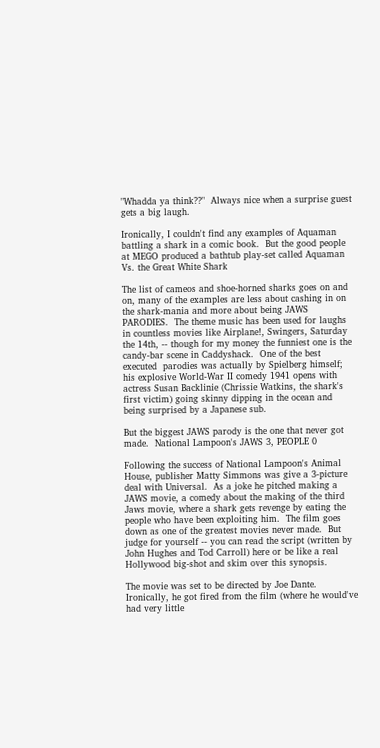"Whadda ya think??"  Always nice when a surprise guest gets a big laugh.

Ironically, I couldn't find any examples of Aquaman battling a shark in a comic book.  But the good people at MEGO produced a bathtub play-set called Aquaman Vs. the Great White Shark

The list of cameos and shoe-horned sharks goes on and on, many of the examples are less about cashing in on the shark-mania and more about being JAWS PARODIES.  The theme music has been used for laughs in countless movies like Airplane!, Swingers, Saturday the 14th, -- though for my money the funniest one is the candy-bar scene in Caddyshack.  One of the best executed  parodies was actually by Spielberg himself; his explosive World-War II comedy 1941 opens with actress Susan Backlinie (Chrissie Watkins, the shark's first victim) going skinny dipping in the ocean and being surprised by a Japanese sub.

But the biggest JAWS parody is the one that never got made.  National Lampoon's JAWS 3, PEOPLE 0

Following the success of National Lampoon's Animal House, publisher Matty Simmons was give a 3-picture deal with Universal.  As a joke he pitched making a JAWS movie, a comedy about the making of the third Jaws movie, where a shark gets revenge by eating the people who have been exploiting him.  The film goes down as one of the greatest movies never made.  But judge for yourself -- you can read the script (written by John Hughes and Tod Carroll) here or be like a real Hollywood big-shot and skim over this synopsis.

The movie was set to be directed by Joe Dante.  Ironically, he got fired from the film (where he would've had very little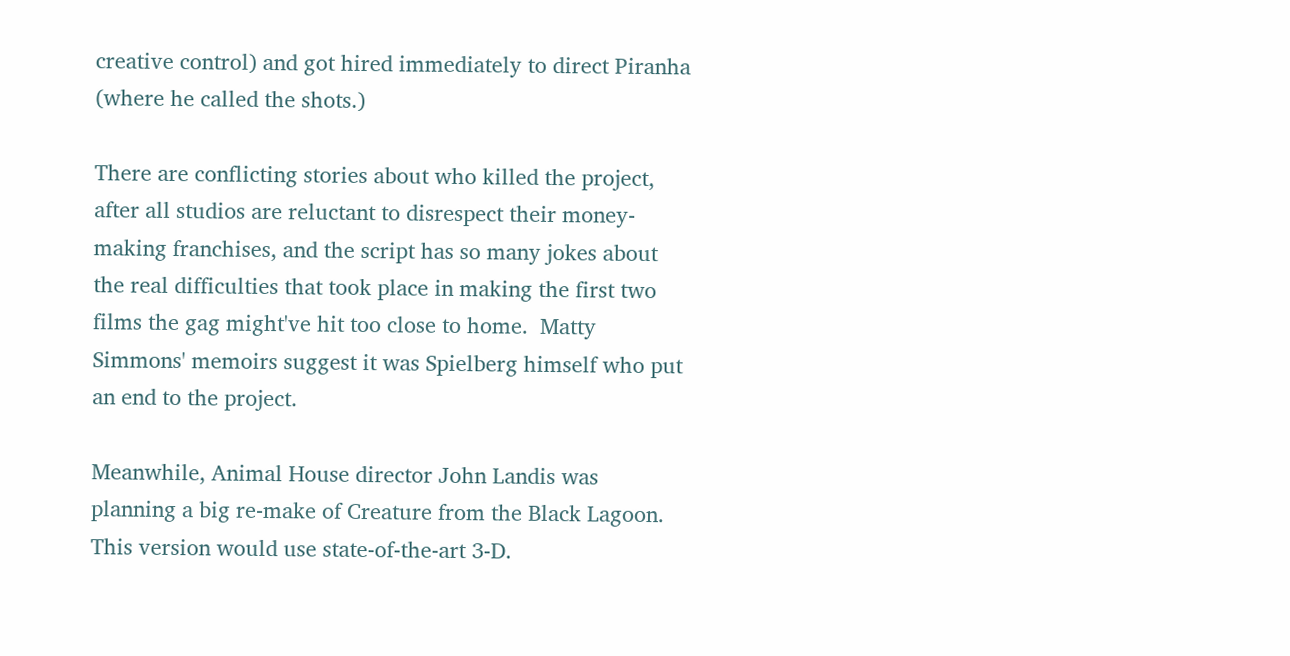creative control) and got hired immediately to direct Piranha (where he called the shots.)

There are conflicting stories about who killed the project, after all studios are reluctant to disrespect their money-making franchises, and the script has so many jokes about the real difficulties that took place in making the first two films the gag might've hit too close to home.  Matty Simmons' memoirs suggest it was Spielberg himself who put an end to the project.

Meanwhile, Animal House director John Landis was planning a big re-make of Creature from the Black Lagoon.  This version would use state-of-the-art 3-D.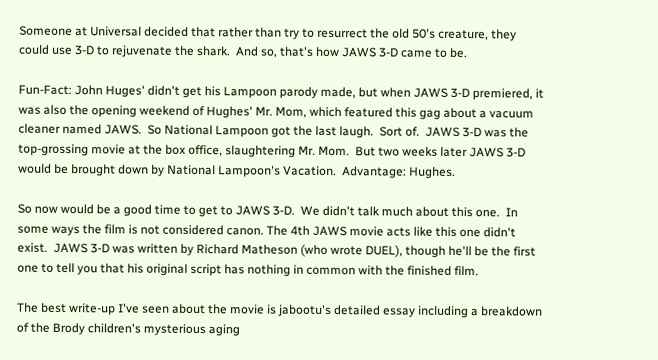Someone at Universal decided that rather than try to resurrect the old 50's creature, they could use 3-D to rejuvenate the shark.  And so, that's how JAWS 3-D came to be.

Fun-Fact: John Huges' didn't get his Lampoon parody made, but when JAWS 3-D premiered, it was also the opening weekend of Hughes' Mr. Mom, which featured this gag about a vacuum cleaner named JAWS.  So National Lampoon got the last laugh.  Sort of.  JAWS 3-D was the top-grossing movie at the box office, slaughtering Mr. Mom.  But two weeks later JAWS 3-D would be brought down by National Lampoon's Vacation.  Advantage: Hughes.

So now would be a good time to get to JAWS 3-D.  We didn't talk much about this one.  In some ways the film is not considered canon. The 4th JAWS movie acts like this one didn't exist.  JAWS 3-D was written by Richard Matheson (who wrote DUEL), though he'll be the first one to tell you that his original script has nothing in common with the finished film.

The best write-up I've seen about the movie is jabootu's detailed essay including a breakdown of the Brody children's mysterious aging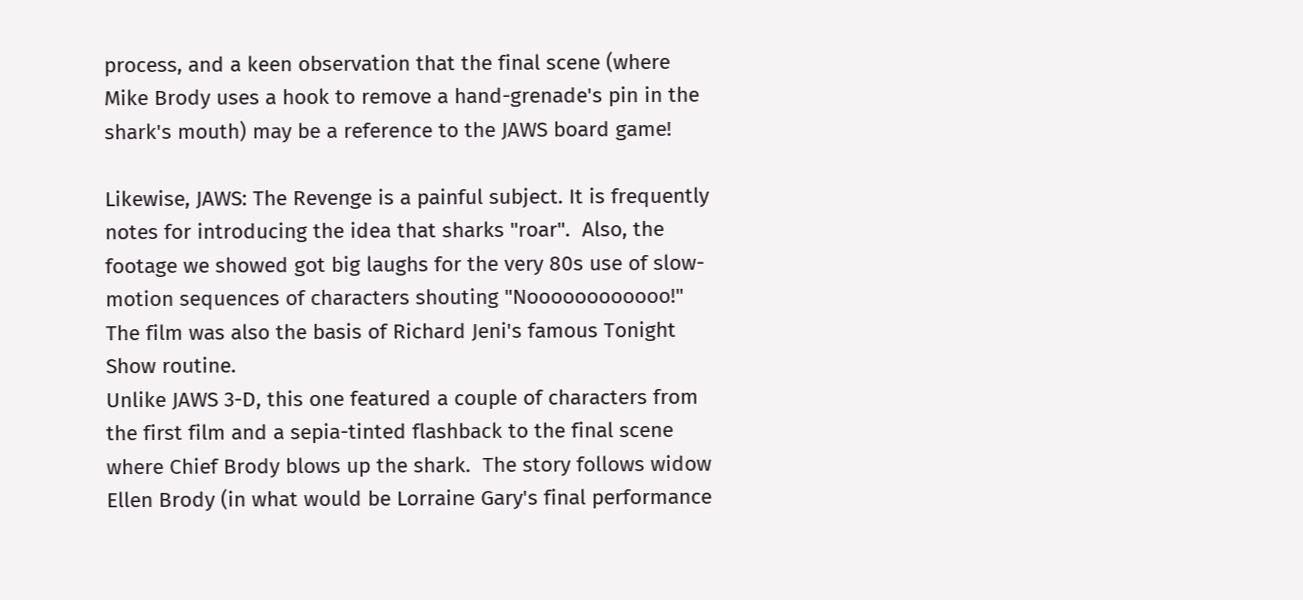process, and a keen observation that the final scene (where Mike Brody uses a hook to remove a hand-grenade's pin in the shark's mouth) may be a reference to the JAWS board game!

Likewise, JAWS: The Revenge is a painful subject. It is frequently notes for introducing the idea that sharks "roar".  Also, the footage we showed got big laughs for the very 80s use of slow-motion sequences of characters shouting "Noooooooooooo!"  The film was also the basis of Richard Jeni's famous Tonight Show routine.
Unlike JAWS 3-D, this one featured a couple of characters from the first film and a sepia-tinted flashback to the final scene where Chief Brody blows up the shark.  The story follows widow Ellen Brody (in what would be Lorraine Gary's final performance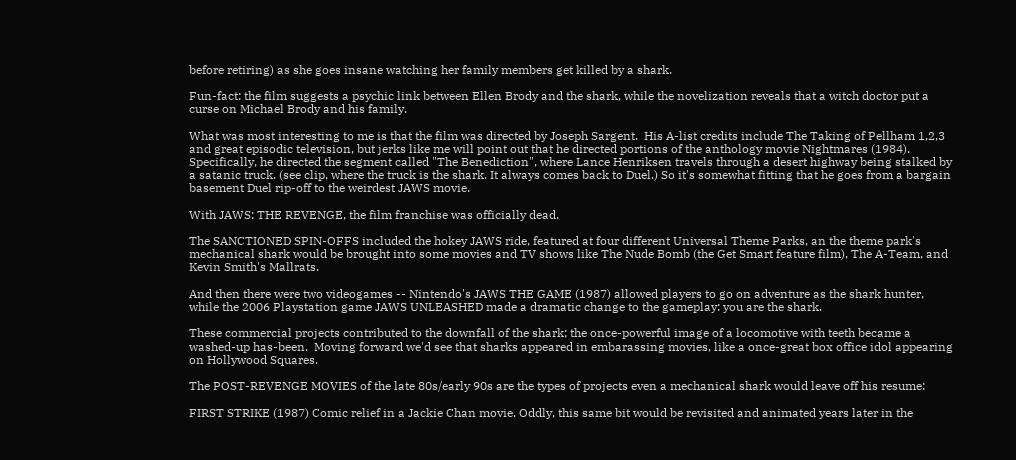before retiring) as she goes insane watching her family members get killed by a shark.

Fun-fact: the film suggests a psychic link between Ellen Brody and the shark, while the novelization reveals that a witch doctor put a curse on Michael Brody and his family.

What was most interesting to me is that the film was directed by Joseph Sargent.  His A-list credits include The Taking of Pellham 1,2,3 and great episodic television, but jerks like me will point out that he directed portions of the anthology movie Nightmares (1984).  Specifically, he directed the segment called "The Benediction", where Lance Henriksen travels through a desert highway being stalked by a satanic truck. (see clip, where the truck is the shark. It always comes back to Duel.) So it's somewhat fitting that he goes from a bargain basement Duel rip-off to the weirdest JAWS movie.

With JAWS: THE REVENGE, the film franchise was officially dead.

The SANCTIONED SPIN-OFFS included the hokey JAWS ride, featured at four different Universal Theme Parks, an the theme park's mechanical shark would be brought into some movies and TV shows like The Nude Bomb (the Get Smart feature film), The A-Team, and Kevin Smith's Mallrats.

And then there were two videogames -- Nintendo's JAWS THE GAME (1987) allowed players to go on adventure as the shark hunter, while the 2006 Playstation game JAWS UNLEASHED made a dramatic change to the gameplay: you are the shark.

These commercial projects contributed to the downfall of the shark; the once-powerful image of a locomotive with teeth became a washed-up has-been.  Moving forward we'd see that sharks appeared in embarassing movies, like a once-great box office idol appearing on Hollywood Squares.

The POST-REVENGE MOVIES of the late 80s/early 90s are the types of projects even a mechanical shark would leave off his resume:

FIRST STRIKE (1987) Comic relief in a Jackie Chan movie. Oddly, this same bit would be revisited and animated years later in the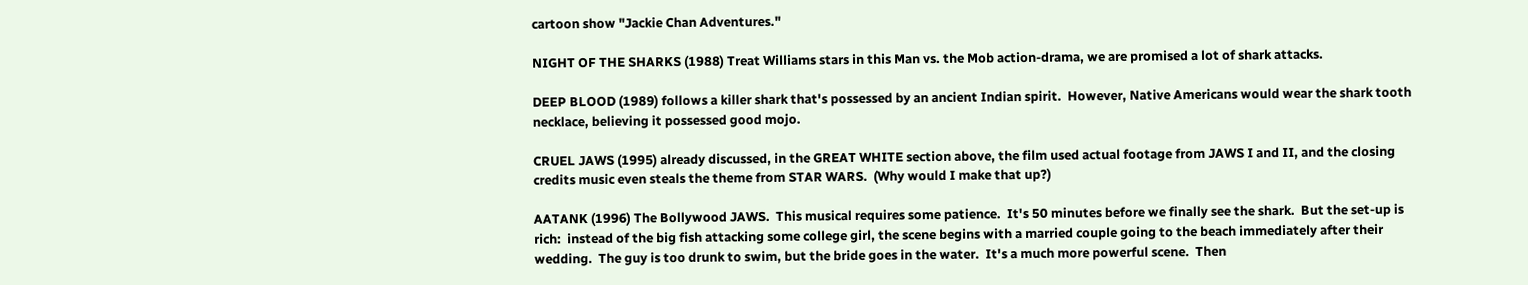cartoon show "Jackie Chan Adventures."

NIGHT OF THE SHARKS (1988) Treat Williams stars in this Man vs. the Mob action-drama, we are promised a lot of shark attacks.

DEEP BLOOD (1989) follows a killer shark that's possessed by an ancient Indian spirit.  However, Native Americans would wear the shark tooth necklace, believing it possessed good mojo.

CRUEL JAWS (1995) already discussed, in the GREAT WHITE section above, the film used actual footage from JAWS I and II, and the closing credits music even steals the theme from STAR WARS.  (Why would I make that up?)

AATANK (1996) The Bollywood JAWS.  This musical requires some patience.  It's 50 minutes before we finally see the shark.  But the set-up is rich:  instead of the big fish attacking some college girl, the scene begins with a married couple going to the beach immediately after their wedding.  The guy is too drunk to swim, but the bride goes in the water.  It's a much more powerful scene.  Then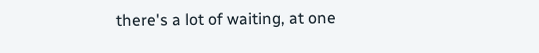there's a lot of waiting, at one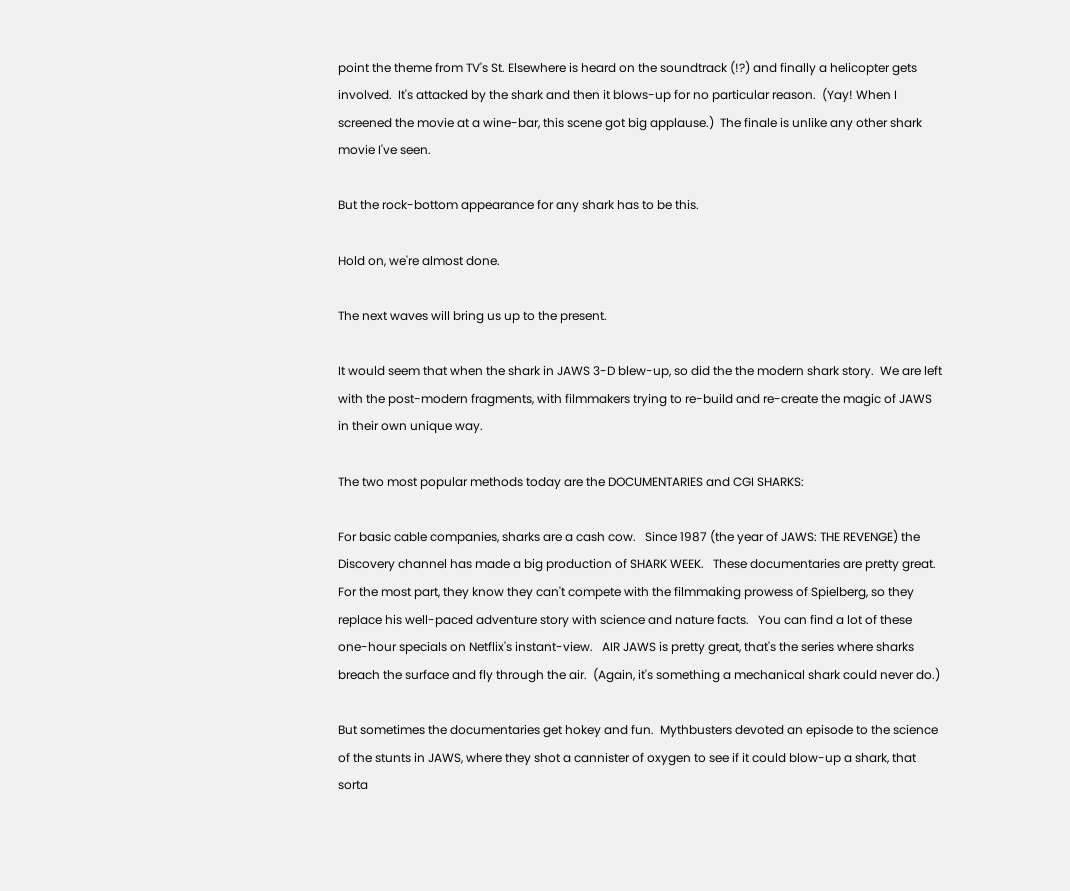point the theme from TV's St. Elsewhere is heard on the soundtrack (!?) and finally a helicopter gets involved.  It's attacked by the shark and then it blows-up for no particular reason.  (Yay! When I screened the movie at a wine-bar, this scene got big applause.)  The finale is unlike any other shark movie I've seen.

But the rock-bottom appearance for any shark has to be this.

Hold on, we're almost done.

The next waves will bring us up to the present.

It would seem that when the shark in JAWS 3-D blew-up, so did the the modern shark story.  We are left with the post-modern fragments, with filmmakers trying to re-build and re-create the magic of JAWS in their own unique way.

The two most popular methods today are the DOCUMENTARIES and CGI SHARKS:

For basic cable companies, sharks are a cash cow.   Since 1987 (the year of JAWS: THE REVENGE) the Discovery channel has made a big production of SHARK WEEK.   These documentaries are pretty great.  For the most part, they know they can't compete with the filmmaking prowess of Spielberg, so they replace his well-paced adventure story with science and nature facts.   You can find a lot of these one-hour specials on Netflix's instant-view.   AIR JAWS is pretty great, that's the series where sharks breach the surface and fly through the air.  (Again, it's something a mechanical shark could never do.)

But sometimes the documentaries get hokey and fun.  Mythbusters devoted an episode to the science of the stunts in JAWS, where they shot a cannister of oxygen to see if it could blow-up a shark, that sorta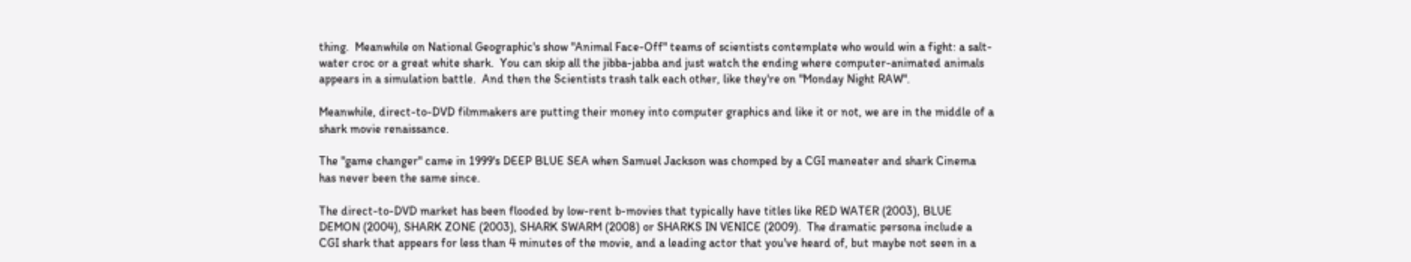thing.  Meanwhile on National Geographic's show "Animal Face-Off" teams of scientists contemplate who would win a fight: a salt-water croc or a great white shark.  You can skip all the jibba-jabba and just watch the ending where computer-animated animals appears in a simulation battle.  And then the Scientists trash talk each other, like they're on "Monday Night RAW".

Meanwhile, direct-to-DVD filmmakers are putting their money into computer graphics and like it or not, we are in the middle of a shark movie renaissance.

The "game changer" came in 1999's DEEP BLUE SEA when Samuel Jackson was chomped by a CGI maneater and shark Cinema has never been the same since.

The direct-to-DVD market has been flooded by low-rent b-movies that typically have titles like RED WATER (2003), BLUE DEMON (2004), SHARK ZONE (2003), SHARK SWARM (2008) or SHARKS IN VENICE (2009).  The dramatic persona include a CGI shark that appears for less than 4 minutes of the movie, and a leading actor that you've heard of, but maybe not seen in a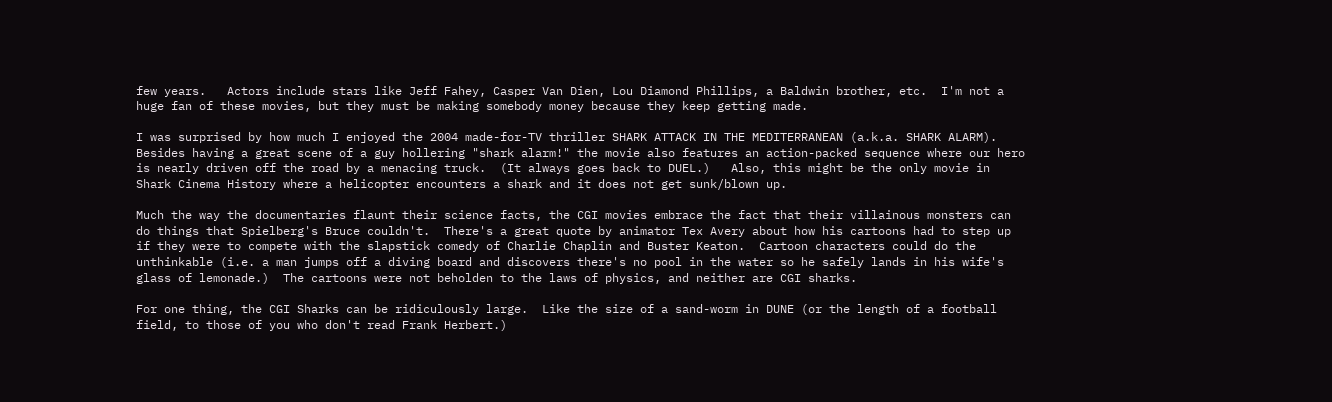few years.   Actors include stars like Jeff Fahey, Casper Van Dien, Lou Diamond Phillips, a Baldwin brother, etc.  I'm not a huge fan of these movies, but they must be making somebody money because they keep getting made.

I was surprised by how much I enjoyed the 2004 made-for-TV thriller SHARK ATTACK IN THE MEDITERRANEAN (a.k.a. SHARK ALARM).  Besides having a great scene of a guy hollering "shark alarm!" the movie also features an action-packed sequence where our hero is nearly driven off the road by a menacing truck.  (It always goes back to DUEL.)   Also, this might be the only movie in Shark Cinema History where a helicopter encounters a shark and it does not get sunk/blown up.

Much the way the documentaries flaunt their science facts, the CGI movies embrace the fact that their villainous monsters can do things that Spielberg's Bruce couldn't.  There's a great quote by animator Tex Avery about how his cartoons had to step up if they were to compete with the slapstick comedy of Charlie Chaplin and Buster Keaton.  Cartoon characters could do the unthinkable (i.e. a man jumps off a diving board and discovers there's no pool in the water so he safely lands in his wife's glass of lemonade.)  The cartoons were not beholden to the laws of physics, and neither are CGI sharks.

For one thing, the CGI Sharks can be ridiculously large.  Like the size of a sand-worm in DUNE (or the length of a football field, to those of you who don't read Frank Herbert.)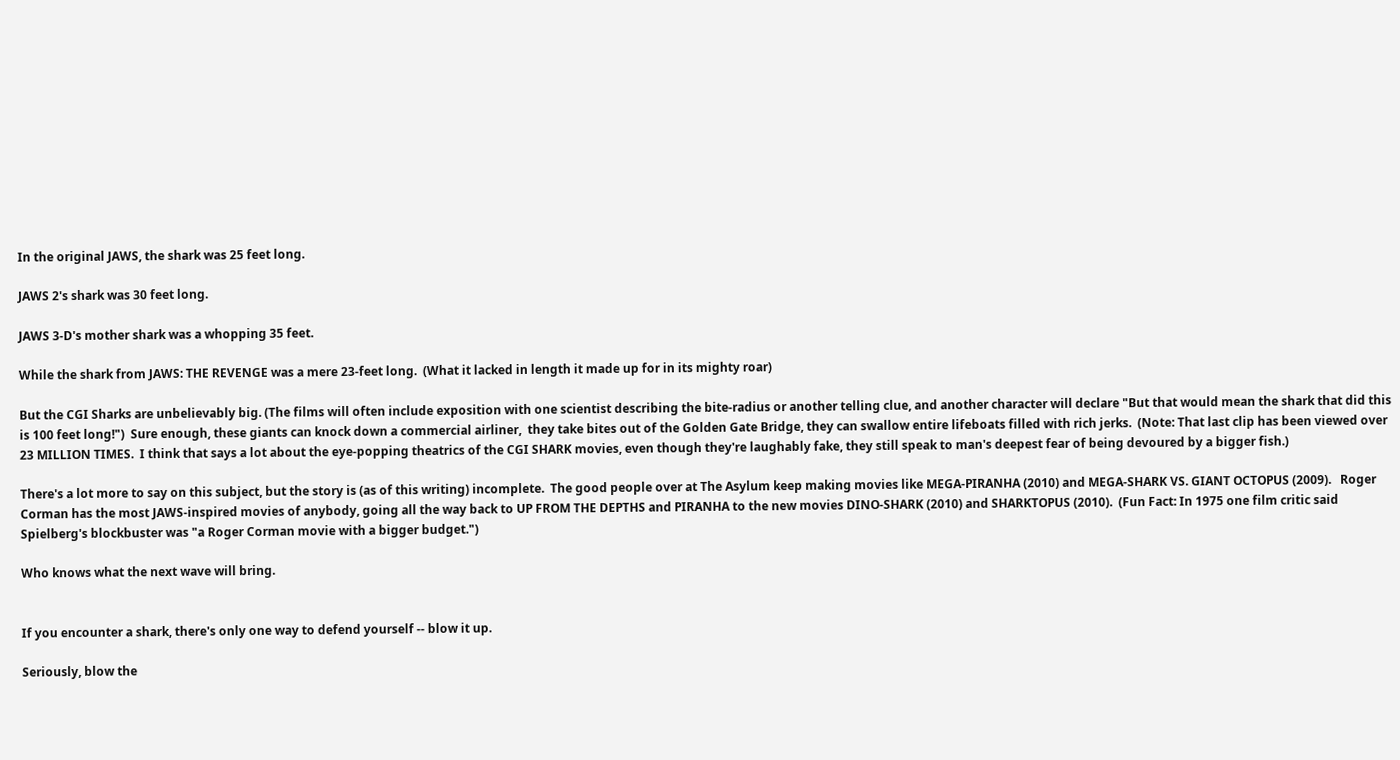In the original JAWS, the shark was 25 feet long.

JAWS 2's shark was 30 feet long.

JAWS 3-D's mother shark was a whopping 35 feet.

While the shark from JAWS: THE REVENGE was a mere 23-feet long.  (What it lacked in length it made up for in its mighty roar)

But the CGI Sharks are unbelievably big. (The films will often include exposition with one scientist describing the bite-radius or another telling clue, and another character will declare "But that would mean the shark that did this is 100 feet long!")  Sure enough, these giants can knock down a commercial airliner,  they take bites out of the Golden Gate Bridge, they can swallow entire lifeboats filled with rich jerks.  (Note: That last clip has been viewed over 23 MILLION TIMES.  I think that says a lot about the eye-popping theatrics of the CGI SHARK movies, even though they're laughably fake, they still speak to man's deepest fear of being devoured by a bigger fish.)

There's a lot more to say on this subject, but the story is (as of this writing) incomplete.  The good people over at The Asylum keep making movies like MEGA-PIRANHA (2010) and MEGA-SHARK VS. GIANT OCTOPUS (2009).   Roger Corman has the most JAWS-inspired movies of anybody, going all the way back to UP FROM THE DEPTHS and PIRANHA to the new movies DINO-SHARK (2010) and SHARKTOPUS (2010).  (Fun Fact: In 1975 one film critic said Spielberg's blockbuster was "a Roger Corman movie with a bigger budget.")

Who knows what the next wave will bring.


If you encounter a shark, there's only one way to defend yourself -- blow it up.

Seriously, blow the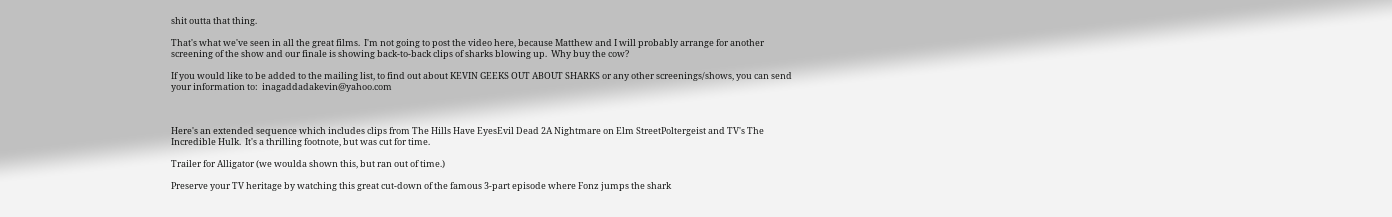shit outta that thing.

That's what we've seen in all the great films.  I'm not going to post the video here, because Matthew and I will probably arrange for another screening of the show and our finale is showing back-to-back clips of sharks blowing up.  Why buy the cow?

If you would like to be added to the mailing list, to find out about KEVIN GEEKS OUT ABOUT SHARKS or any other screenings/shows, you can send your information to:  inagaddadakevin@yahoo.com



Here's an extended sequence which includes clips from The Hills Have EyesEvil Dead 2A Nightmare on Elm StreetPoltergeist and TV's The Incredible Hulk.  It's a thrilling footnote, but was cut for time.

Trailer for Alligator (we woulda shown this, but ran out of time.)

Preserve your TV heritage by watching this great cut-down of the famous 3-part episode where Fonz jumps the shark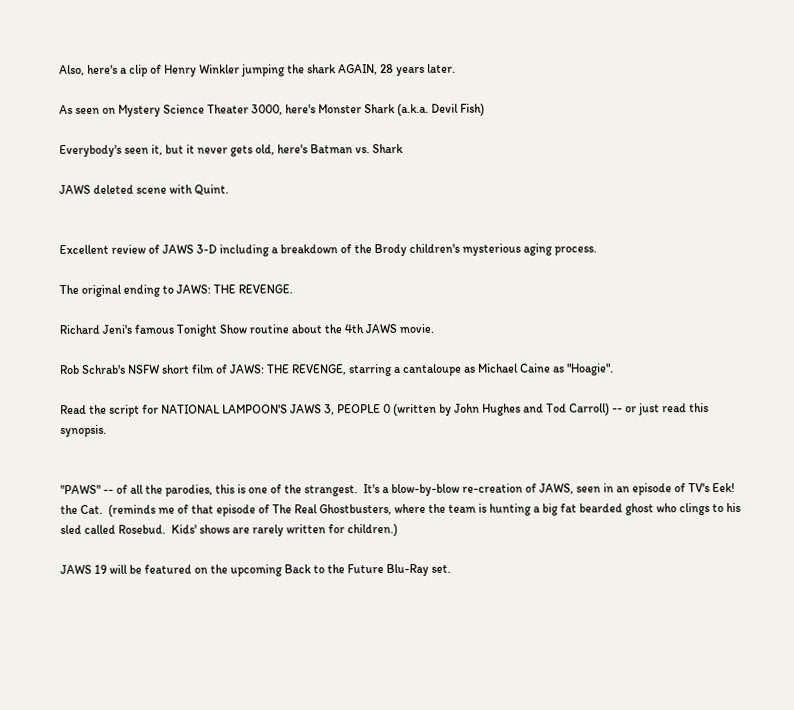Also, here's a clip of Henry Winkler jumping the shark AGAIN, 28 years later.

As seen on Mystery Science Theater 3000, here's Monster Shark (a.k.a. Devil Fish)

Everybody's seen it, but it never gets old, here's Batman vs. Shark

JAWS deleted scene with Quint.


Excellent review of JAWS 3-D including a breakdown of the Brody children's mysterious aging process.

The original ending to JAWS: THE REVENGE.

Richard Jeni's famous Tonight Show routine about the 4th JAWS movie.

Rob Schrab's NSFW short film of JAWS: THE REVENGE, starring a cantaloupe as Michael Caine as "Hoagie".

Read the script for NATIONAL LAMPOON'S JAWS 3, PEOPLE 0 (written by John Hughes and Tod Carroll) -- or just read this synopsis.


"PAWS" -- of all the parodies, this is one of the strangest.  It's a blow-by-blow re-creation of JAWS, seen in an episode of TV's Eek! the Cat.  (reminds me of that episode of The Real Ghostbusters, where the team is hunting a big fat bearded ghost who clings to his sled called Rosebud.  Kids' shows are rarely written for children.)

JAWS 19 will be featured on the upcoming Back to the Future Blu-Ray set.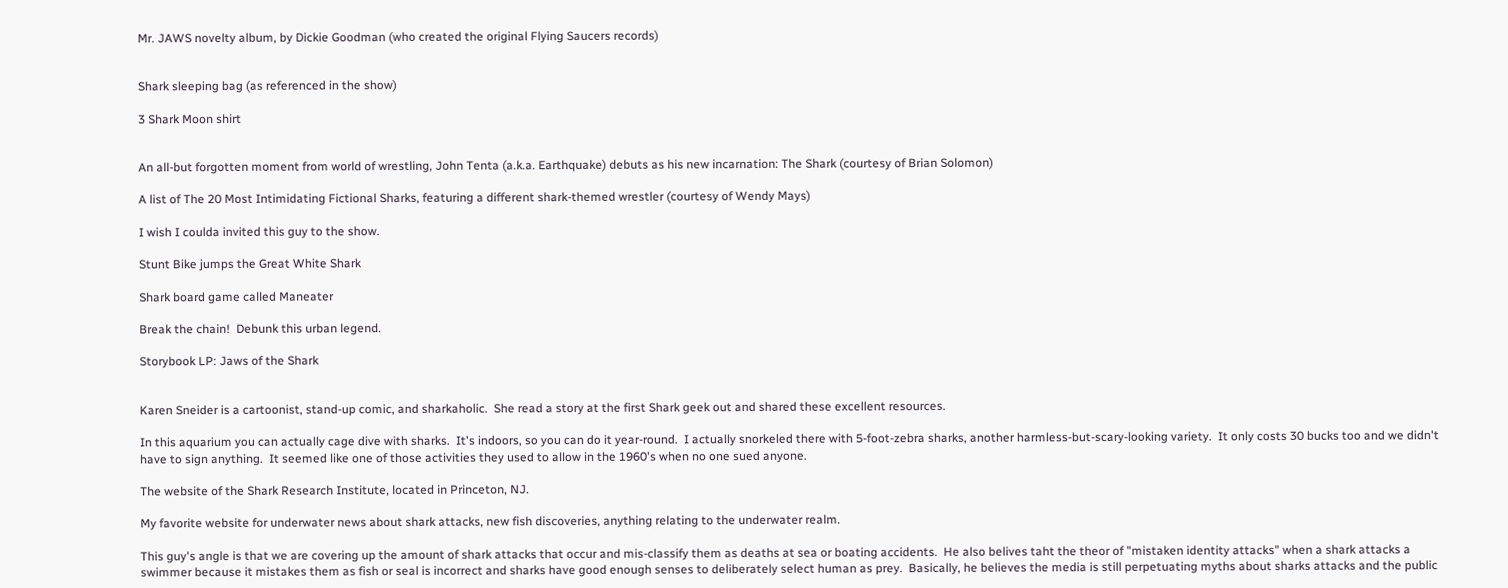Mr. JAWS novelty album, by Dickie Goodman (who created the original Flying Saucers records)


Shark sleeping bag (as referenced in the show)

3 Shark Moon shirt


An all-but forgotten moment from world of wrestling, John Tenta (a.k.a. Earthquake) debuts as his new incarnation: The Shark (courtesy of Brian Solomon)

A list of The 20 Most Intimidating Fictional Sharks, featuring a different shark-themed wrestler (courtesy of Wendy Mays)

I wish I coulda invited this guy to the show.

Stunt Bike jumps the Great White Shark

Shark board game called Maneater

Break the chain!  Debunk this urban legend.

Storybook LP: Jaws of the Shark


Karen Sneider is a cartoonist, stand-up comic, and sharkaholic.  She read a story at the first Shark geek out and shared these excellent resources.

In this aquarium you can actually cage dive with sharks.  It's indoors, so you can do it year-round.  I actually snorkeled there with 5-foot-zebra sharks, another harmless-but-scary-looking variety.  It only costs 30 bucks too and we didn't have to sign anything.  It seemed like one of those activities they used to allow in the 1960's when no one sued anyone.

The website of the Shark Research Institute, located in Princeton, NJ.

My favorite website for underwater news about shark attacks, new fish discoveries, anything relating to the underwater realm.

This guy's angle is that we are covering up the amount of shark attacks that occur and mis-classify them as deaths at sea or boating accidents.  He also belives taht the theor of "mistaken identity attacks" when a shark attacks a swimmer because it mistakes them as fish or seal is incorrect and sharks have good enough senses to deliberately select human as prey.  Basically, he believes the media is still perpetuating myths about sharks attacks and the public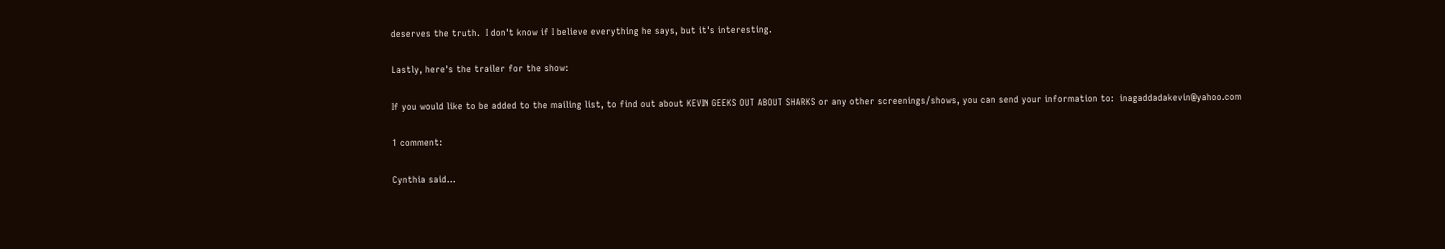deserves the truth.  I don't know if I believe everything he says, but it's interesting.

Lastly, here's the trailer for the show:

If you would like to be added to the mailing list, to find out about KEVIN GEEKS OUT ABOUT SHARKS or any other screenings/shows, you can send your information to:  inagaddadakevin@yahoo.com

1 comment:

Cynthia said...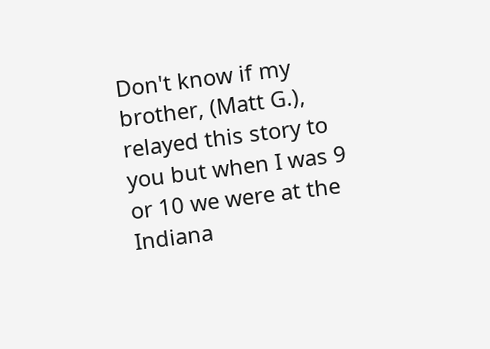Don't know if my brother, (Matt G.), relayed this story to you but when I was 9 or 10 we were at the Indiana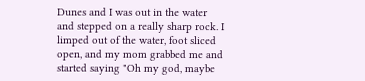Dunes and I was out in the water and stepped on a really sharp rock. I limped out of the water, foot sliced open, and my mom grabbed me and started saying "Oh my god, maybe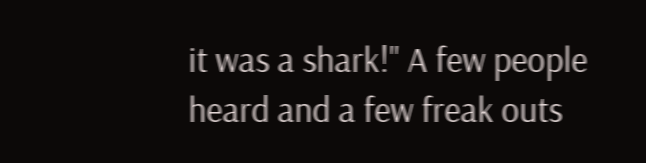it was a shark!" A few people heard and a few freak outs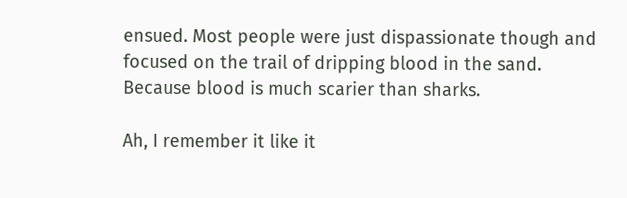ensued. Most people were just dispassionate though and focused on the trail of dripping blood in the sand. Because blood is much scarier than sharks.

Ah, I remember it like it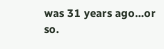was 31 years ago...or so.